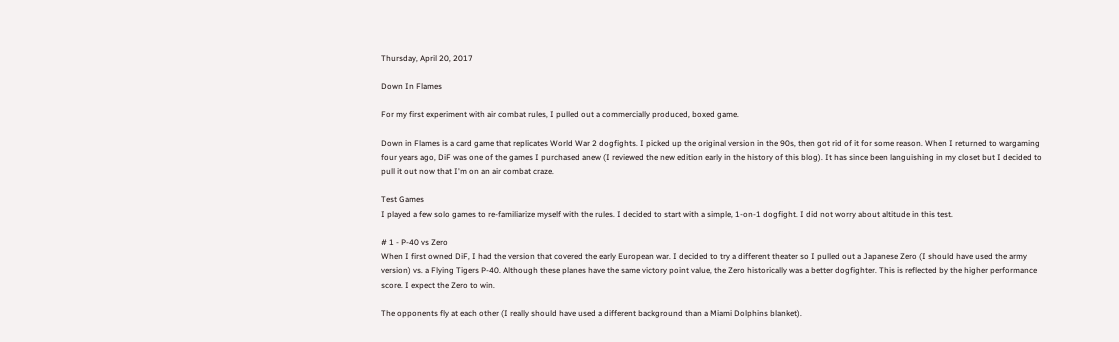Thursday, April 20, 2017

Down In Flames

For my first experiment with air combat rules, I pulled out a commercially produced, boxed game.

Down in Flames is a card game that replicates World War 2 dogfights. I picked up the original version in the 90s, then got rid of it for some reason. When I returned to wargaming four years ago, DiF was one of the games I purchased anew (I reviewed the new edition early in the history of this blog). It has since been languishing in my closet but I decided to pull it out now that I'm on an air combat craze.

Test Games
I played a few solo games to re-familiarize myself with the rules. I decided to start with a simple, 1-on-1 dogfight. I did not worry about altitude in this test.

# 1 - P-40 vs Zero
When I first owned DiF, I had the version that covered the early European war. I decided to try a different theater so I pulled out a Japanese Zero (I should have used the army version) vs. a Flying Tigers P-40. Although these planes have the same victory point value, the Zero historically was a better dogfighter. This is reflected by the higher performance score. I expect the Zero to win.

The opponents fly at each other (I really should have used a different background than a Miami Dolphins blanket).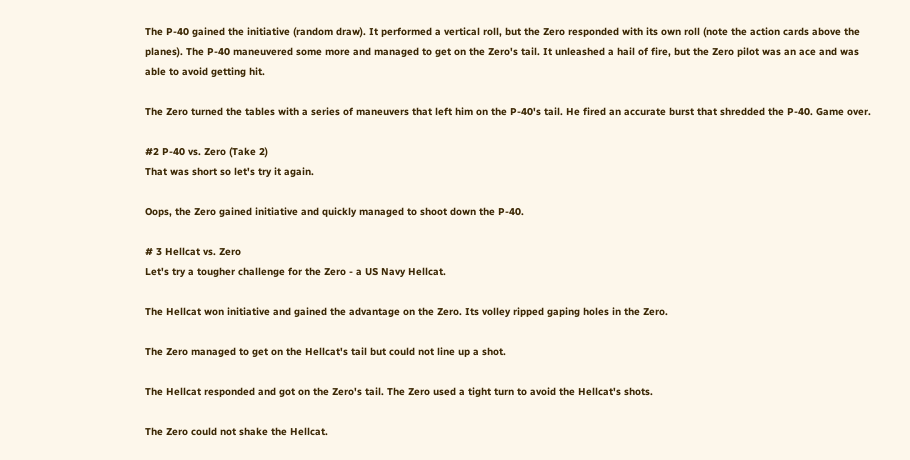The P-40 gained the initiative (random draw). It performed a vertical roll, but the Zero responded with its own roll (note the action cards above the planes). The P-40 maneuvered some more and managed to get on the Zero's tail. It unleashed a hail of fire, but the Zero pilot was an ace and was able to avoid getting hit.

The Zero turned the tables with a series of maneuvers that left him on the P-40's tail. He fired an accurate burst that shredded the P-40. Game over.

#2 P-40 vs. Zero (Take 2)
That was short so let's try it again.

Oops, the Zero gained initiative and quickly managed to shoot down the P-40.

# 3 Hellcat vs. Zero
Let's try a tougher challenge for the Zero - a US Navy Hellcat.

The Hellcat won initiative and gained the advantage on the Zero. Its volley ripped gaping holes in the Zero.

The Zero managed to get on the Hellcat's tail but could not line up a shot.

The Hellcat responded and got on the Zero's tail. The Zero used a tight turn to avoid the Hellcat's shots.

The Zero could not shake the Hellcat.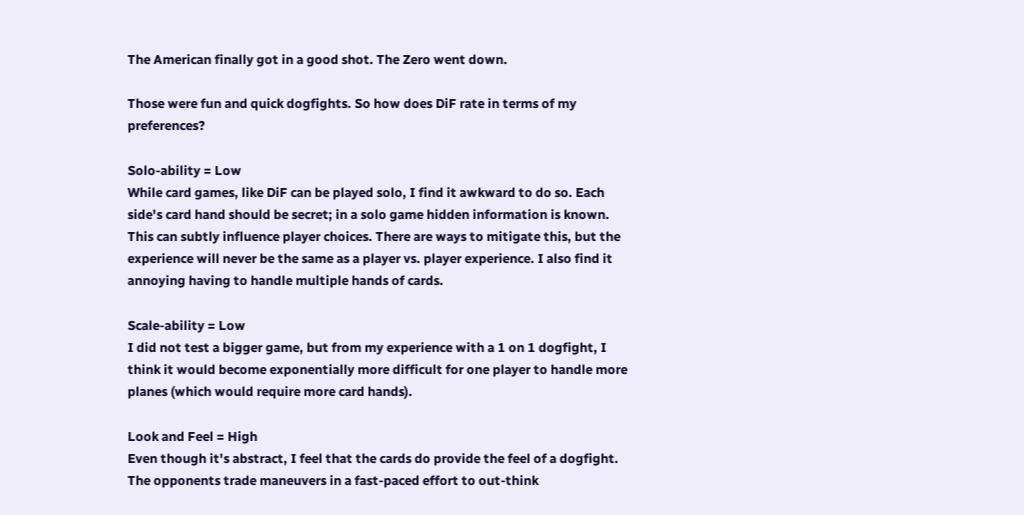The American finally got in a good shot. The Zero went down.

Those were fun and quick dogfights. So how does DiF rate in terms of my preferences?

Solo-ability = Low
While card games, like DiF can be played solo, I find it awkward to do so. Each side's card hand should be secret; in a solo game hidden information is known. This can subtly influence player choices. There are ways to mitigate this, but the experience will never be the same as a player vs. player experience. I also find it annoying having to handle multiple hands of cards.

Scale-ability = Low
I did not test a bigger game, but from my experience with a 1 on 1 dogfight, I think it would become exponentially more difficult for one player to handle more planes (which would require more card hands).

Look and Feel = High
Even though it's abstract, I feel that the cards do provide the feel of a dogfight. The opponents trade maneuvers in a fast-paced effort to out-think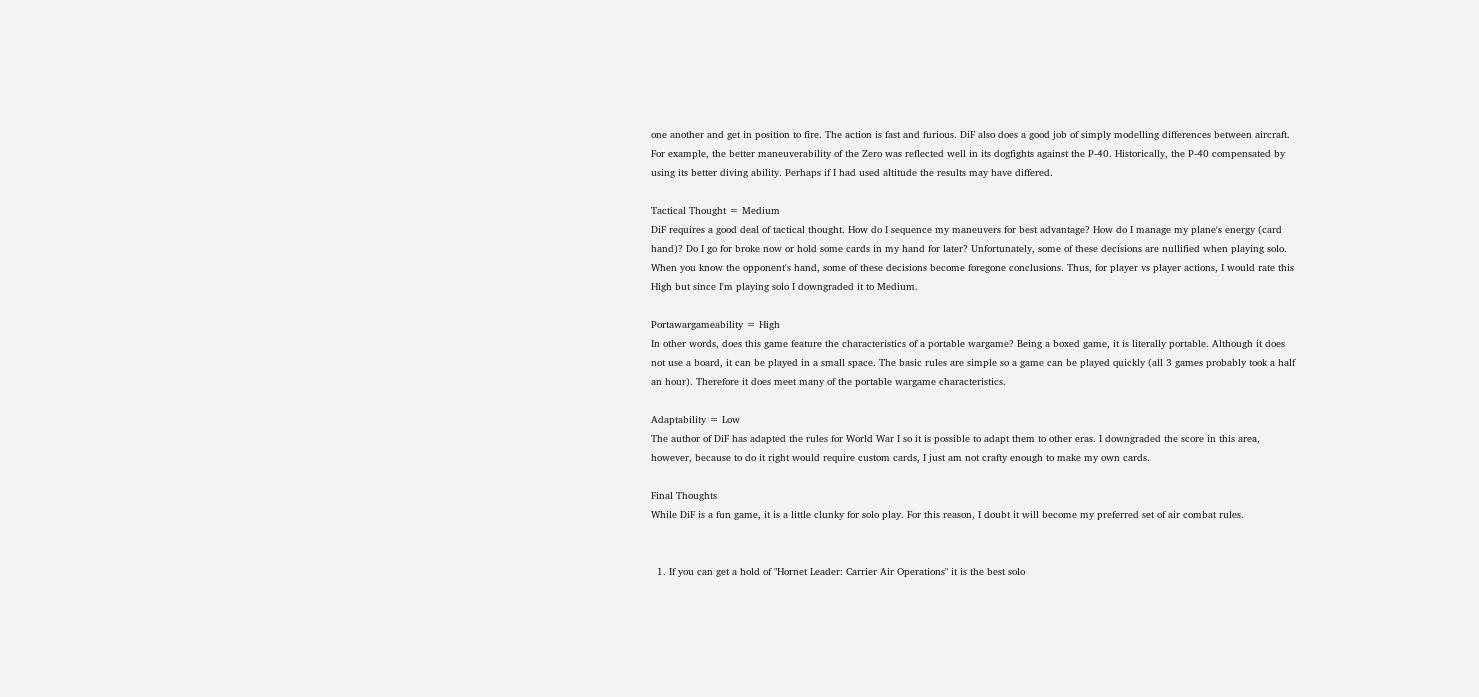one another and get in position to fire. The action is fast and furious. DiF also does a good job of simply modelling differences between aircraft. For example, the better maneuverability of the Zero was reflected well in its dogfights against the P-40. Historically, the P-40 compensated by using its better diving ability. Perhaps if I had used altitude the results may have differed.

Tactical Thought = Medium
DiF requires a good deal of tactical thought. How do I sequence my maneuvers for best advantage? How do I manage my plane's energy (card hand)? Do I go for broke now or hold some cards in my hand for later? Unfortunately, some of these decisions are nullified when playing solo. When you know the opponent's hand, some of these decisions become foregone conclusions. Thus, for player vs player actions, I would rate this High but since I'm playing solo I downgraded it to Medium.

Portawargameability = High
In other words, does this game feature the characteristics of a portable wargame? Being a boxed game, it is literally portable. Although it does not use a board, it can be played in a small space. The basic rules are simple so a game can be played quickly (all 3 games probably took a half an hour). Therefore it does meet many of the portable wargame characteristics.

Adaptability = Low
The author of DiF has adapted the rules for World War I so it is possible to adapt them to other eras. I downgraded the score in this area, however, because to do it right would require custom cards, I just am not crafty enough to make my own cards.

Final Thoughts
While DiF is a fun game, it is a little clunky for solo play. For this reason, I doubt it will become my preferred set of air combat rules.


  1. If you can get a hold of "Hornet Leader: Carrier Air Operations" it is the best solo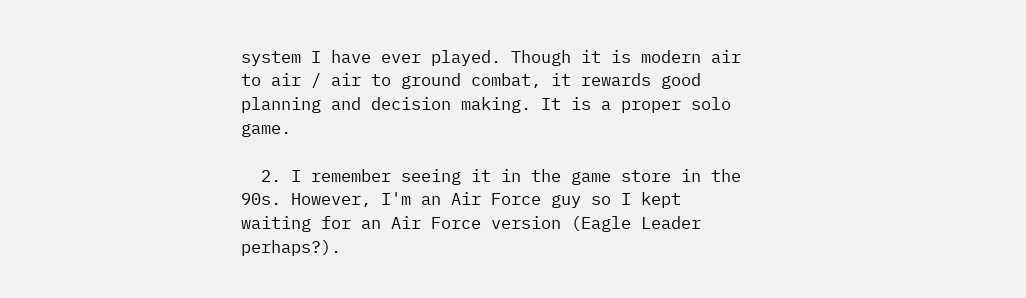system I have ever played. Though it is modern air to air / air to ground combat, it rewards good planning and decision making. It is a proper solo game.

  2. I remember seeing it in the game store in the 90s. However, I'm an Air Force guy so I kept waiting for an Air Force version (Eagle Leader perhaps?).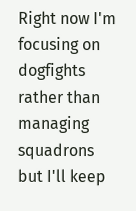Right now I'm focusing on dogfights rather than managing squadrons but I'll keep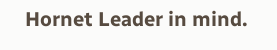Hornet Leader in mind.